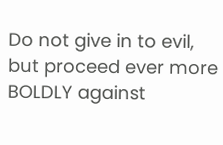Do not give in to evil, but proceed ever more BOLDLY against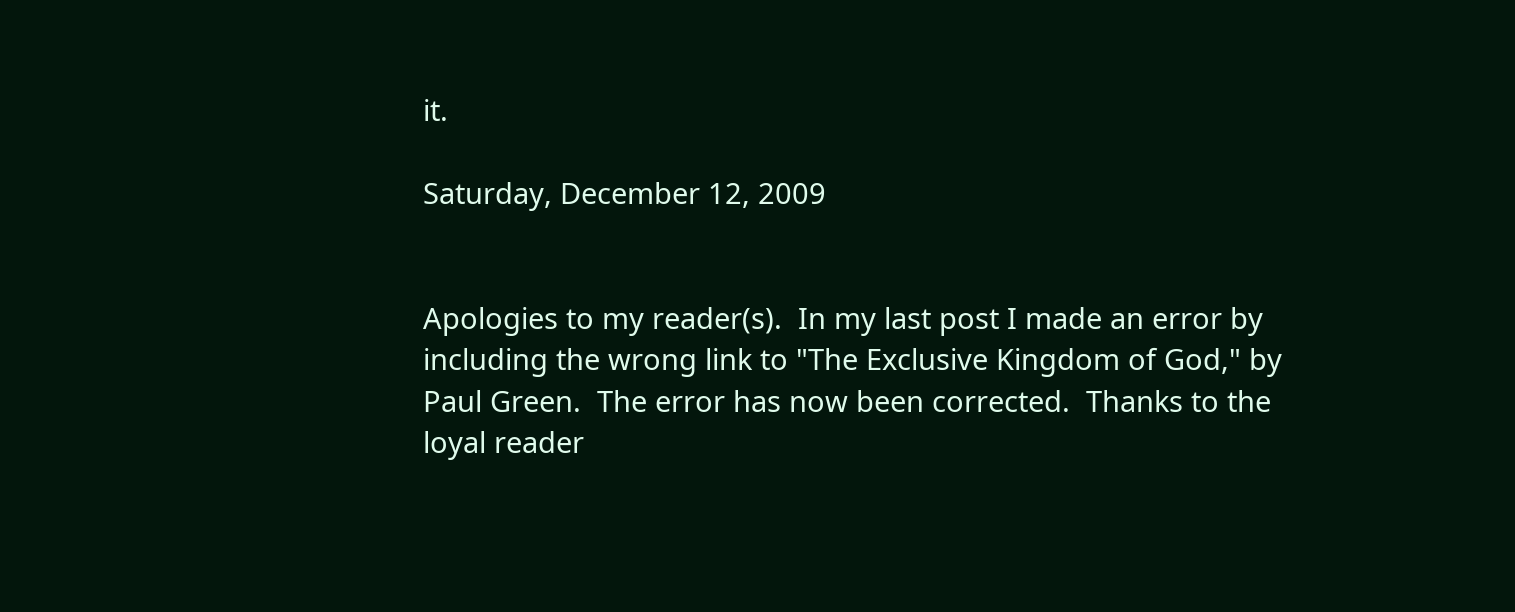it.

Saturday, December 12, 2009


Apologies to my reader(s).  In my last post I made an error by including the wrong link to "The Exclusive Kingdom of God," by Paul Green.  The error has now been corrected.  Thanks to the loyal reader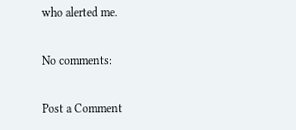who alerted me.

No comments:

Post a Comment